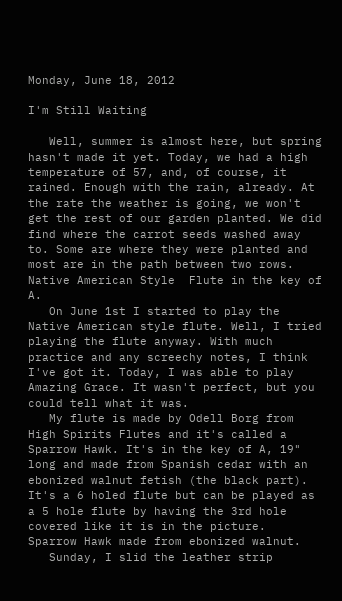Monday, June 18, 2012

I'm Still Waiting

   Well, summer is almost here, but spring hasn't made it yet. Today, we had a high temperature of 57, and, of course, it rained. Enough with the rain, already. At the rate the weather is going, we won't get the rest of our garden planted. We did find where the carrot seeds washed away to. Some are where they were planted and most are in the path between two rows.
Native American Style  Flute in the key of A.
   On June 1st I started to play the Native American style flute. Well, I tried playing the flute anyway. With much practice and any screechy notes, I think I've got it. Today, I was able to play Amazing Grace. It wasn't perfect, but you could tell what it was.
   My flute is made by Odell Borg from High Spirits Flutes and it's called a Sparrow Hawk. It's in the key of A, 19" long and made from Spanish cedar with an ebonized walnut fetish (the black part). It's a 6 holed flute but can be played as a 5 hole flute by having the 3rd hole covered like it is in the picture.
Sparrow Hawk made from ebonized walnut.
   Sunday, I slid the leather strip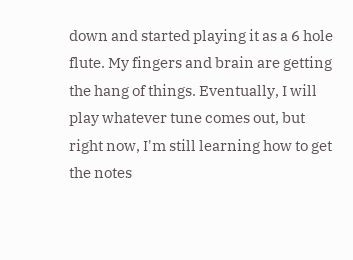down and started playing it as a 6 hole flute. My fingers and brain are getting the hang of things. Eventually, I will play whatever tune comes out, but right now, I'm still learning how to get the notes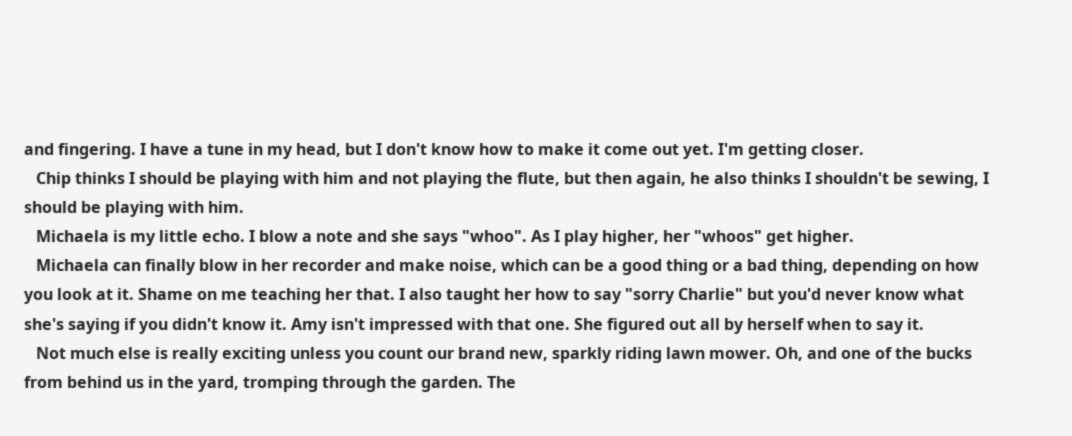and fingering. I have a tune in my head, but I don't know how to make it come out yet. I'm getting closer.
   Chip thinks I should be playing with him and not playing the flute, but then again, he also thinks I shouldn't be sewing, I should be playing with him.
   Michaela is my little echo. I blow a note and she says "whoo". As I play higher, her "whoos" get higher.
   Michaela can finally blow in her recorder and make noise, which can be a good thing or a bad thing, depending on how you look at it. Shame on me teaching her that. I also taught her how to say "sorry Charlie" but you'd never know what she's saying if you didn't know it. Amy isn't impressed with that one. She figured out all by herself when to say it.
   Not much else is really exciting unless you count our brand new, sparkly riding lawn mower. Oh, and one of the bucks from behind us in the yard, tromping through the garden. The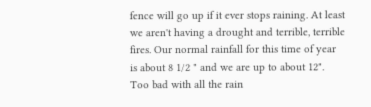fence will go up if it ever stops raining. At least we aren't having a drought and terrible, terrible fires. Our normal rainfall for this time of year is about 8 1/2 " and we are up to about 12". Too bad with all the rain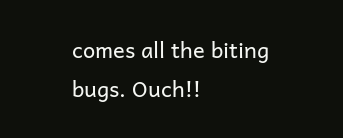comes all the biting bugs. Ouch!!